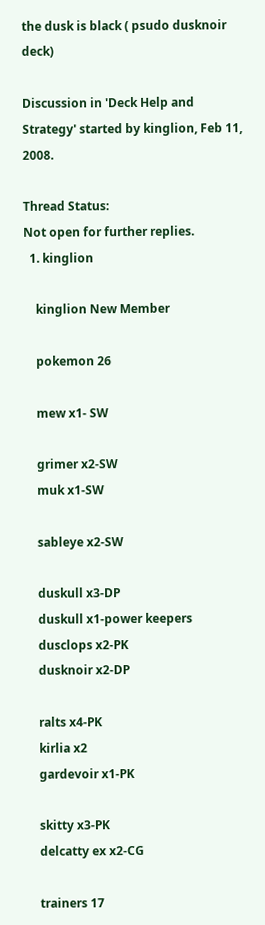the dusk is black ( psudo dusknoir deck)

Discussion in 'Deck Help and Strategy' started by kinglion, Feb 11, 2008.

Thread Status:
Not open for further replies.
  1. kinglion

    kinglion New Member

    pokemon 26

    mew x1- SW

    grimer x2-SW
    muk x1-SW

    sableye x2-SW

    duskull x3-DP
    duskull x1-power keepers
    dusclops x2-PK
    dusknoir x2-DP

    ralts x4-PK
    kirlia x2
    gardevoir x1-PK

    skitty x3-PK
    delcatty ex x2-CG

    trainers 17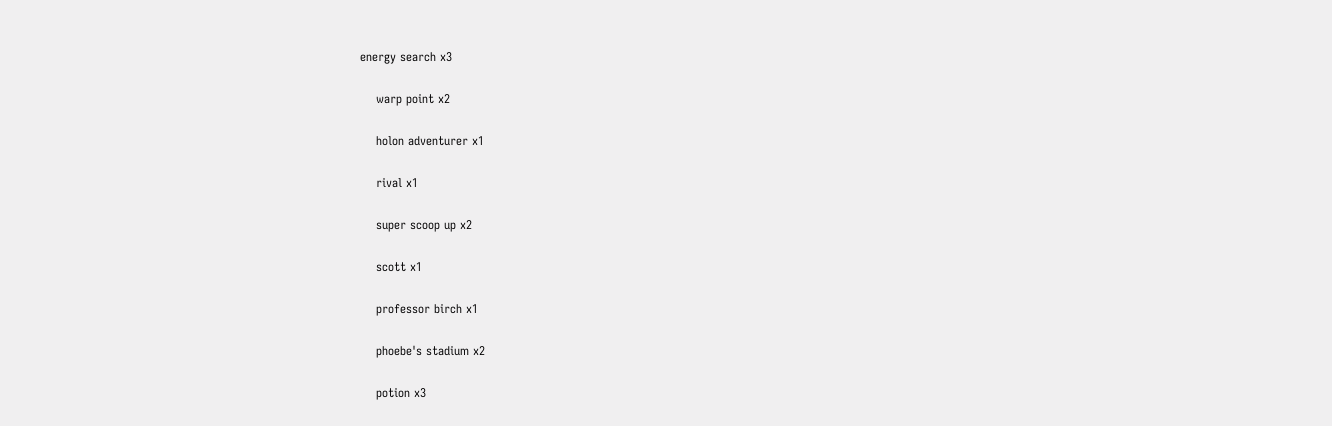energy search x3

    warp point x2

    holon adventurer x1

    rival x1

    super scoop up x2

    scott x1

    professor birch x1

    phoebe's stadium x2

    potion x3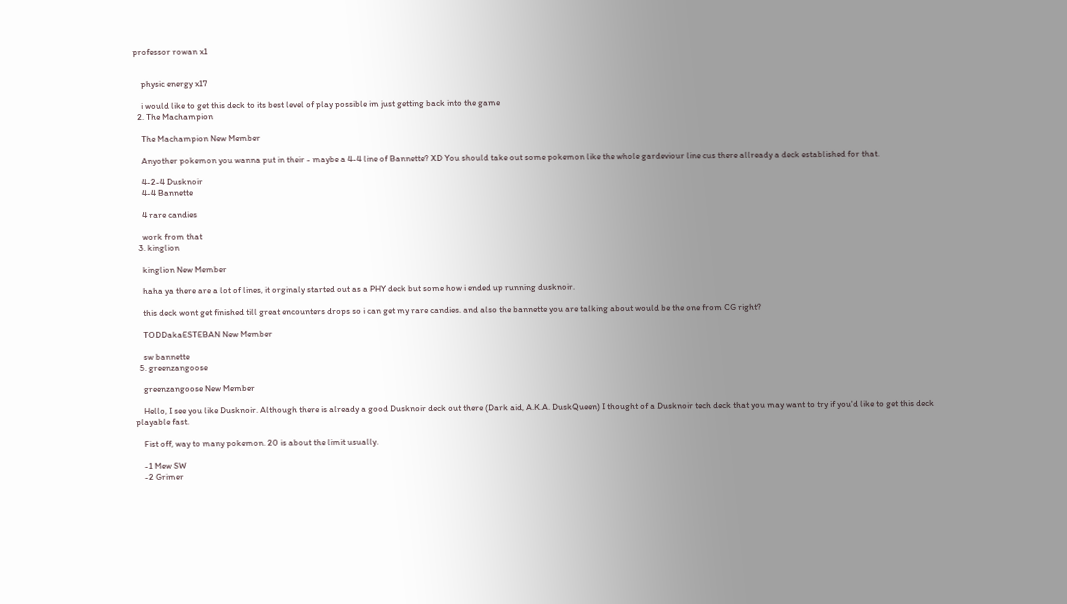professor rowan x1


    physic energy x17

    i would like to get this deck to its best level of play possible im just getting back into the game
  2. The Machampion

    The Machampion New Member

    Anyother pokemon you wanna put in their - maybe a 4-4 line of Bannette? XD You should take out some pokemon like the whole gardeviour line cus there allready a deck established for that.

    4-2-4 Dusknoir
    4-4 Bannette

    4 rare candies

    work from that
  3. kinglion

    kinglion New Member

    haha ya there are a lot of lines, it orginaly started out as a PHY deck but some how i ended up running dusknoir.

    this deck wont get finished till great encounters drops so i can get my rare candies. and also the bannette you are talking about would be the one from CG right?

    TODDakaESTEBAN New Member

    sw bannette
  5. greenzangoose

    greenzangoose New Member

    Hello, I see you like Dusknoir. Although there is already a good Dusknoir deck out there (Dark aid, A.K.A. DuskQueen) I thought of a Dusknoir tech deck that you may want to try if you'd like to get this deck playable fast.

    Fist off, way to many pokemon. 20 is about the limit usually.

    -1 Mew SW
    -2 Grimer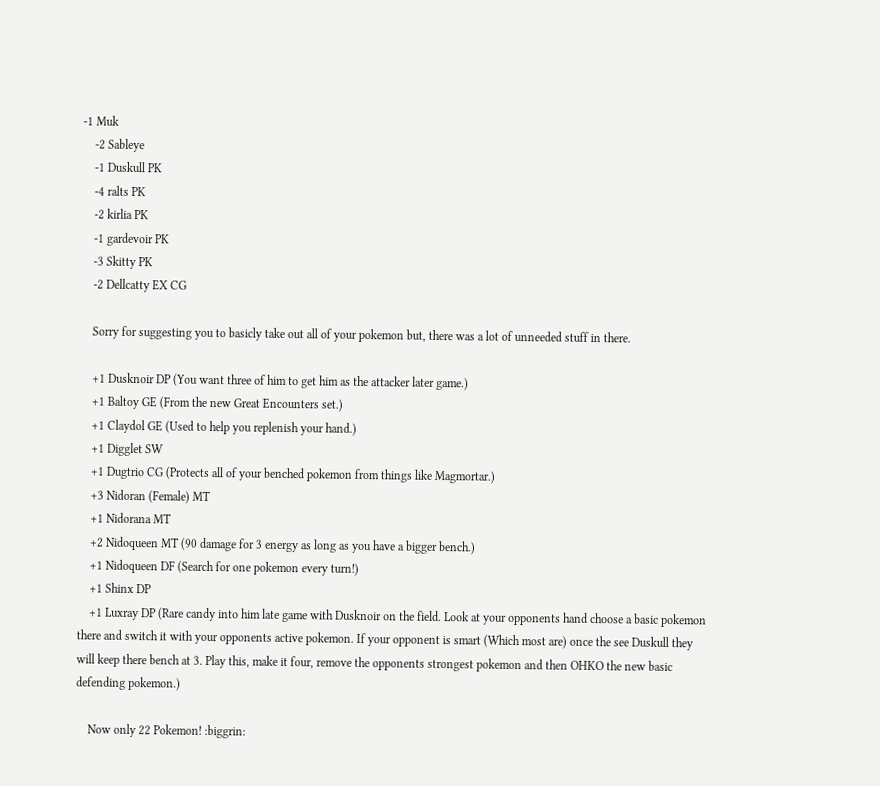-1 Muk
    -2 Sableye
    -1 Duskull PK
    -4 ralts PK
    -2 kirlia PK
    -1 gardevoir PK
    -3 Skitty PK
    -2 Dellcatty EX CG

    Sorry for suggesting you to basicly take out all of your pokemon but, there was a lot of unneeded stuff in there.

    +1 Dusknoir DP (You want three of him to get him as the attacker later game.)
    +1 Baltoy GE (From the new Great Encounters set.)
    +1 Claydol GE (Used to help you replenish your hand.)
    +1 Digglet SW
    +1 Dugtrio CG (Protects all of your benched pokemon from things like Magmortar.)
    +3 Nidoran (Female) MT
    +1 Nidorana MT
    +2 Nidoqueen MT (90 damage for 3 energy as long as you have a bigger bench.)
    +1 Nidoqueen DF (Search for one pokemon every turn!)
    +1 Shinx DP
    +1 Luxray DP (Rare candy into him late game with Dusknoir on the field. Look at your opponents hand choose a basic pokemon there and switch it with your opponents active pokemon. If your opponent is smart (Which most are) once the see Duskull they will keep there bench at 3. Play this, make it four, remove the opponents strongest pokemon and then OHKO the new basic defending pokemon.)

    Now only 22 Pokemon! :biggrin: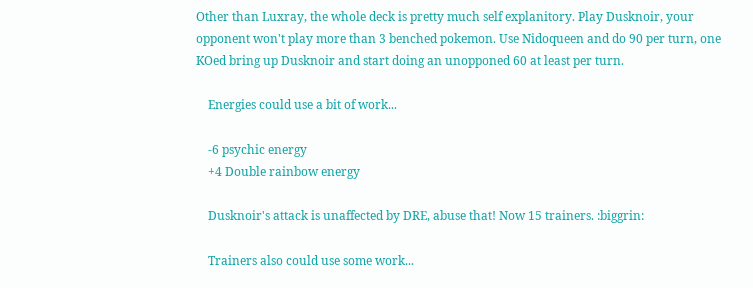Other than Luxray, the whole deck is pretty much self explanitory. Play Dusknoir, your opponent won't play more than 3 benched pokemon. Use Nidoqueen and do 90 per turn, one KOed bring up Dusknoir and start doing an unopponed 60 at least per turn.

    Energies could use a bit of work...

    -6 psychic energy
    +4 Double rainbow energy

    Dusknoir's attack is unaffected by DRE, abuse that! Now 15 trainers. :biggrin:

    Trainers also could use some work...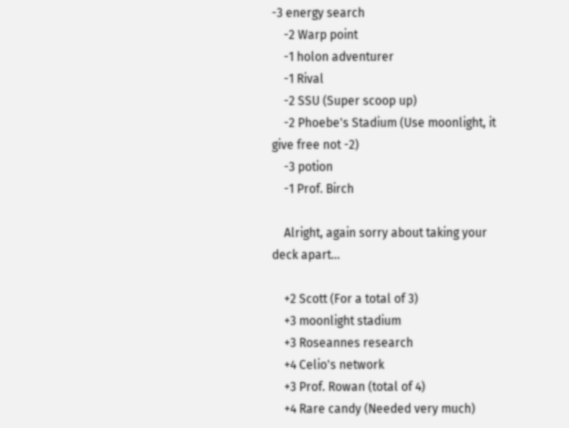-3 energy search
    -2 Warp point
    -1 holon adventurer
    -1 Rival
    -2 SSU (Super scoop up)
    -2 Phoebe's Stadium (Use moonlight, it give free not -2)
    -3 potion
    -1 Prof. Birch

    Alright, again sorry about taking your deck apart...

    +2 Scott (For a total of 3)
    +3 moonlight stadium
    +3 Roseannes research
    +4 Celio's network
    +3 Prof. Rowan (total of 4)
    +4 Rare candy (Needed very much)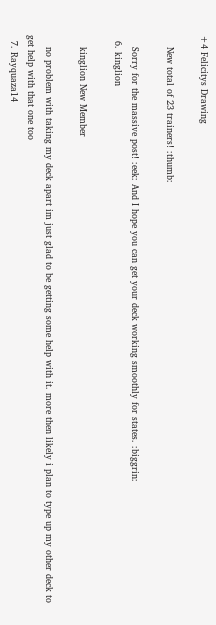+4 Felicitys Drawing

    New total of 23 trainers! :thumb:

    Sorry for the massive post! :eek: And I hope you can get your deck working smoothly for states. :biggrin:
  6. kinglion

    kinglion New Member

    no problem with taking my deck apart im just glad to be getting some help with it. more then likely i plan to type up my other deck to get help with that one too
  7. Rayquaza14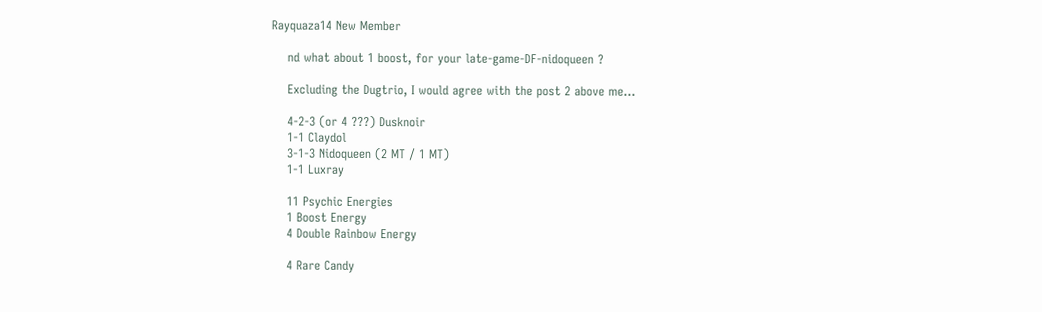Rayquaza14 New Member

    nd what about 1 boost, for your late-game-DF-nidoqueen ?

    Excluding the Dugtrio, I would agree with the post 2 above me...

    4-2-3 (or 4 ???) Dusknoir
    1-1 Claydol
    3-1-3 Nidoqueen (2 MT / 1 MT)
    1-1 Luxray

    11 Psychic Energies
    1 Boost Energy
    4 Double Rainbow Energy

    4 Rare Candy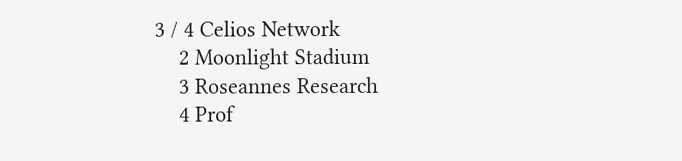3 / 4 Celios Network
    2 Moonlight Stadium
    3 Roseannes Research
    4 Prof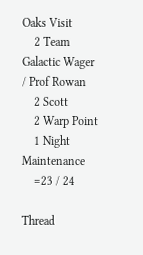Oaks Visit
    2 Team Galactic Wager / Prof Rowan
    2 Scott
    2 Warp Point
    1 Night Maintenance
    =23 / 24

Thread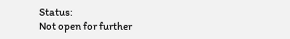Status:
Not open for further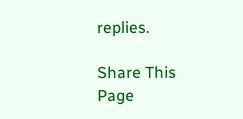replies.

Share This Page